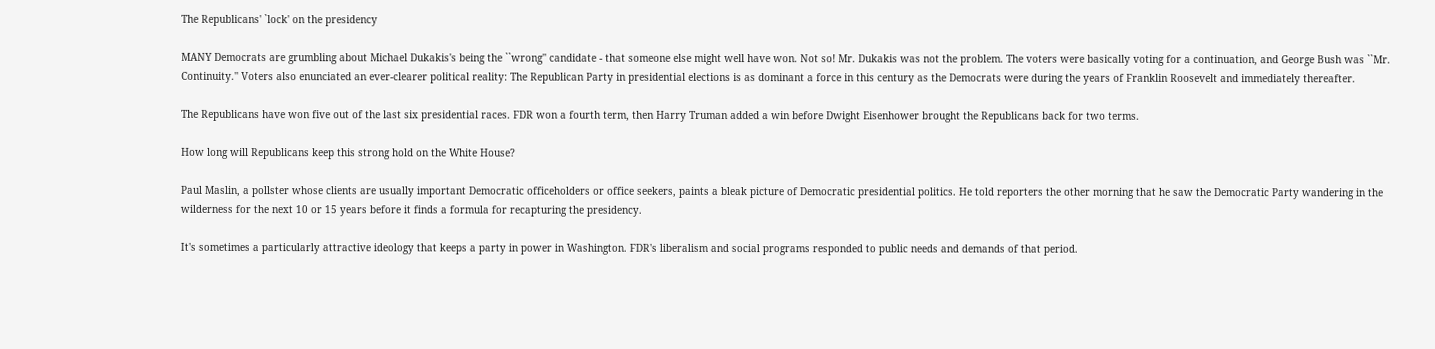The Republicans' `lock' on the presidency

MANY Democrats are grumbling about Michael Dukakis's being the ``wrong'' candidate - that someone else might well have won. Not so! Mr. Dukakis was not the problem. The voters were basically voting for a continuation, and George Bush was ``Mr. Continuity.'' Voters also enunciated an ever-clearer political reality: The Republican Party in presidential elections is as dominant a force in this century as the Democrats were during the years of Franklin Roosevelt and immediately thereafter.

The Republicans have won five out of the last six presidential races. FDR won a fourth term, then Harry Truman added a win before Dwight Eisenhower brought the Republicans back for two terms.

How long will Republicans keep this strong hold on the White House?

Paul Maslin, a pollster whose clients are usually important Democratic officeholders or office seekers, paints a bleak picture of Democratic presidential politics. He told reporters the other morning that he saw the Democratic Party wandering in the wilderness for the next 10 or 15 years before it finds a formula for recapturing the presidency.

It's sometimes a particularly attractive ideology that keeps a party in power in Washington. FDR's liberalism and social programs responded to public needs and demands of that period.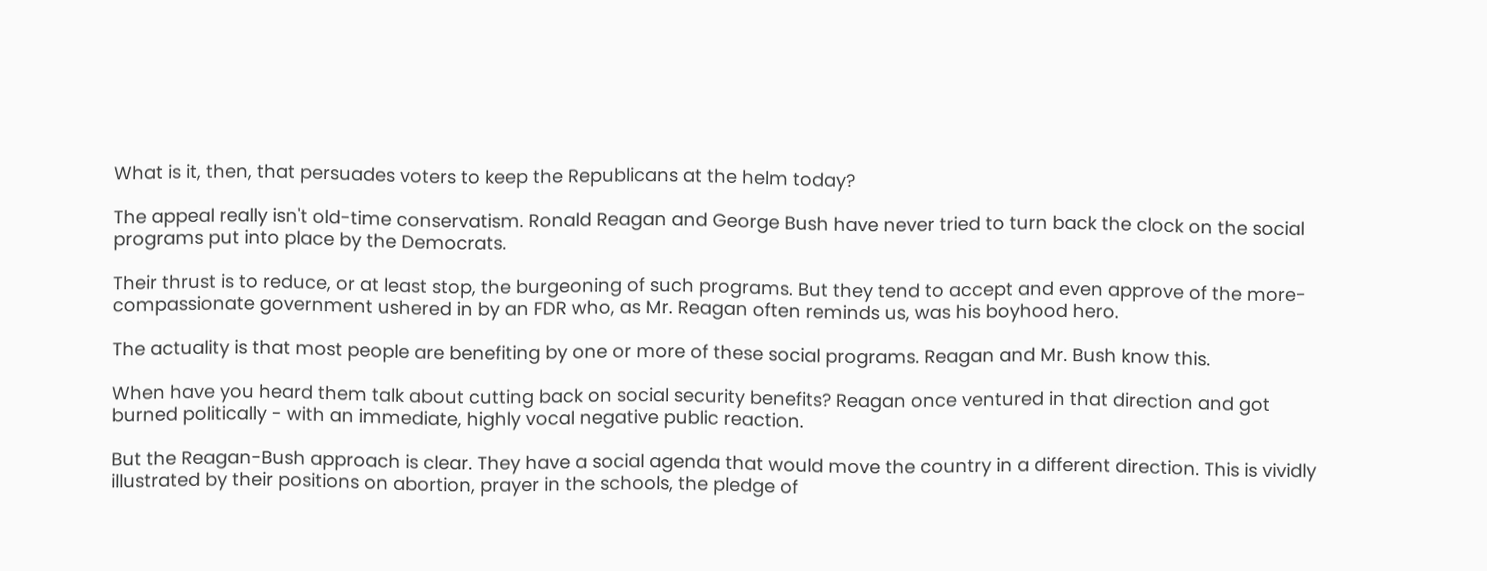What is it, then, that persuades voters to keep the Republicans at the helm today?

The appeal really isn't old-time conservatism. Ronald Reagan and George Bush have never tried to turn back the clock on the social programs put into place by the Democrats.

Their thrust is to reduce, or at least stop, the burgeoning of such programs. But they tend to accept and even approve of the more-compassionate government ushered in by an FDR who, as Mr. Reagan often reminds us, was his boyhood hero.

The actuality is that most people are benefiting by one or more of these social programs. Reagan and Mr. Bush know this.

When have you heard them talk about cutting back on social security benefits? Reagan once ventured in that direction and got burned politically - with an immediate, highly vocal negative public reaction.

But the Reagan-Bush approach is clear. They have a social agenda that would move the country in a different direction. This is vividly illustrated by their positions on abortion, prayer in the schools, the pledge of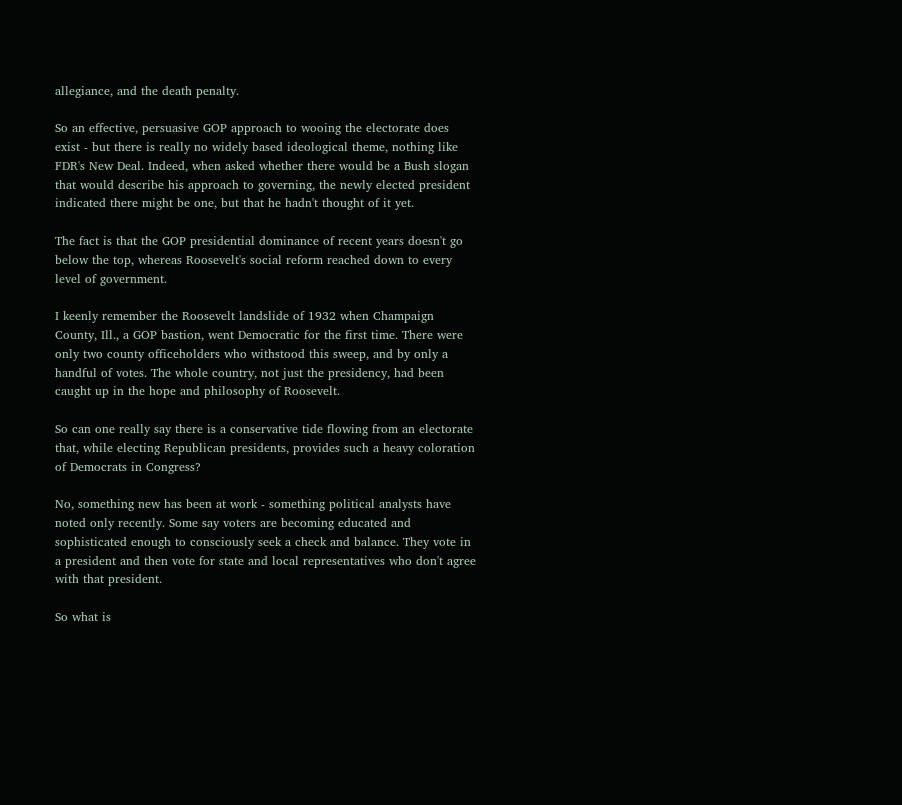allegiance, and the death penalty.

So an effective, persuasive GOP approach to wooing the electorate does exist - but there is really no widely based ideological theme, nothing like FDR's New Deal. Indeed, when asked whether there would be a Bush slogan that would describe his approach to governing, the newly elected president indicated there might be one, but that he hadn't thought of it yet.

The fact is that the GOP presidential dominance of recent years doesn't go below the top, whereas Roosevelt's social reform reached down to every level of government.

I keenly remember the Roosevelt landslide of 1932 when Champaign County, Ill., a GOP bastion, went Democratic for the first time. There were only two county officeholders who withstood this sweep, and by only a handful of votes. The whole country, not just the presidency, had been caught up in the hope and philosophy of Roosevelt.

So can one really say there is a conservative tide flowing from an electorate that, while electing Republican presidents, provides such a heavy coloration of Democrats in Congress?

No, something new has been at work - something political analysts have noted only recently. Some say voters are becoming educated and sophisticated enough to consciously seek a check and balance. They vote in a president and then vote for state and local representatives who don't agree with that president.

So what is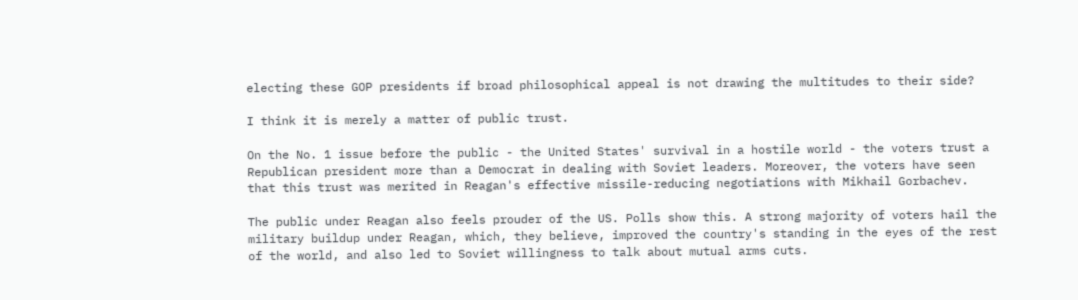electing these GOP presidents if broad philosophical appeal is not drawing the multitudes to their side?

I think it is merely a matter of public trust.

On the No. 1 issue before the public - the United States' survival in a hostile world - the voters trust a Republican president more than a Democrat in dealing with Soviet leaders. Moreover, the voters have seen that this trust was merited in Reagan's effective missile-reducing negotiations with Mikhail Gorbachev.

The public under Reagan also feels prouder of the US. Polls show this. A strong majority of voters hail the military buildup under Reagan, which, they believe, improved the country's standing in the eyes of the rest of the world, and also led to Soviet willingness to talk about mutual arms cuts.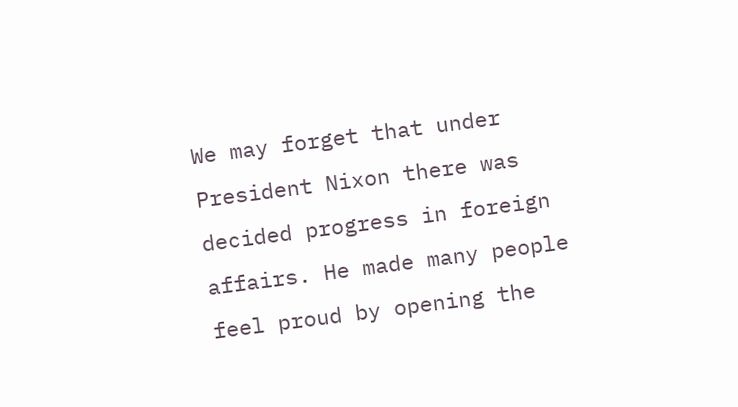We may forget that under President Nixon there was decided progress in foreign affairs. He made many people feel proud by opening the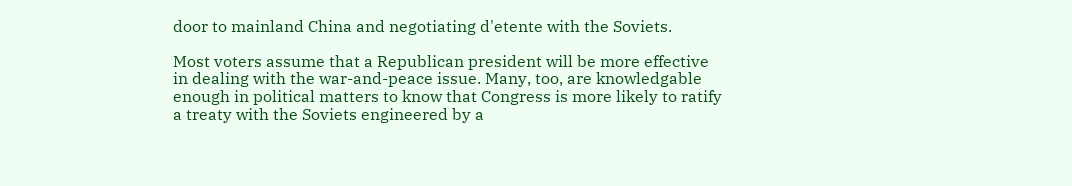door to mainland China and negotiating d'etente with the Soviets.

Most voters assume that a Republican president will be more effective in dealing with the war-and-peace issue. Many, too, are knowledgable enough in political matters to know that Congress is more likely to ratify a treaty with the Soviets engineered by a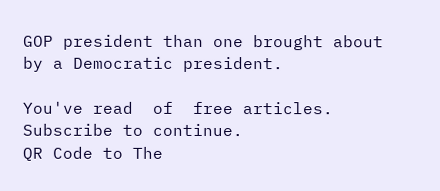GOP president than one brought about by a Democratic president.

You've read  of  free articles. Subscribe to continue.
QR Code to The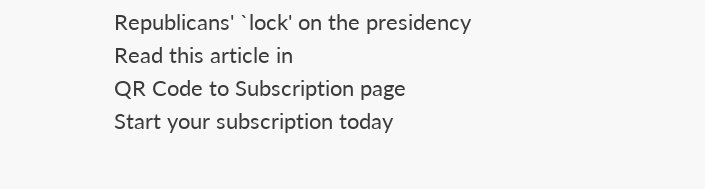Republicans' `lock' on the presidency
Read this article in
QR Code to Subscription page
Start your subscription today